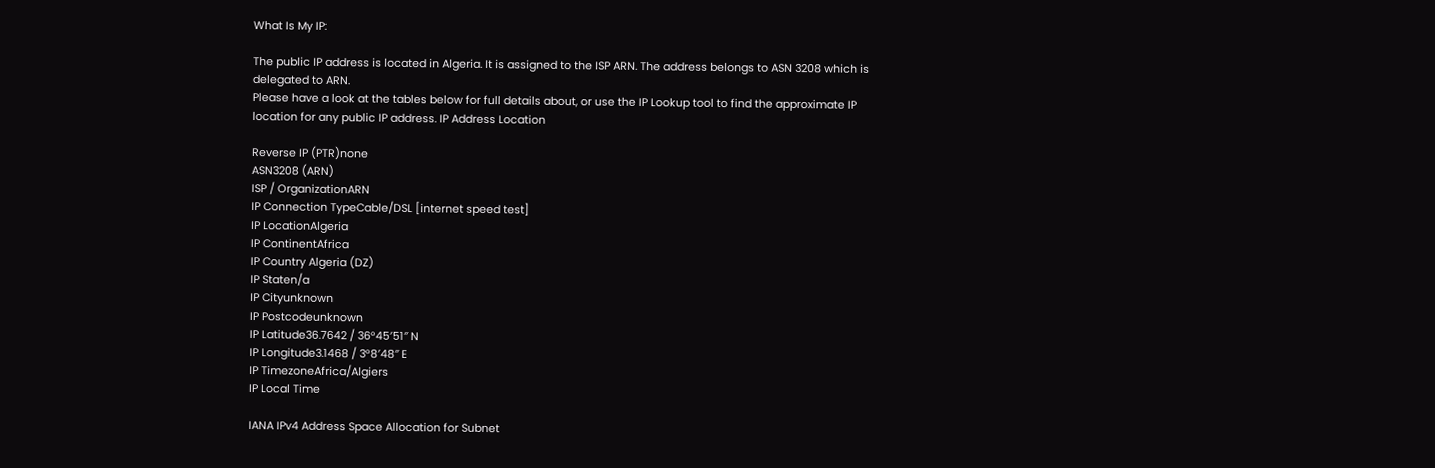What Is My IP:

The public IP address is located in Algeria. It is assigned to the ISP ARN. The address belongs to ASN 3208 which is delegated to ARN.
Please have a look at the tables below for full details about, or use the IP Lookup tool to find the approximate IP location for any public IP address. IP Address Location

Reverse IP (PTR)none
ASN3208 (ARN)
ISP / OrganizationARN
IP Connection TypeCable/DSL [internet speed test]
IP LocationAlgeria
IP ContinentAfrica
IP Country Algeria (DZ)
IP Staten/a
IP Cityunknown
IP Postcodeunknown
IP Latitude36.7642 / 36°45′51″ N
IP Longitude3.1468 / 3°8′48″ E
IP TimezoneAfrica/Algiers
IP Local Time

IANA IPv4 Address Space Allocation for Subnet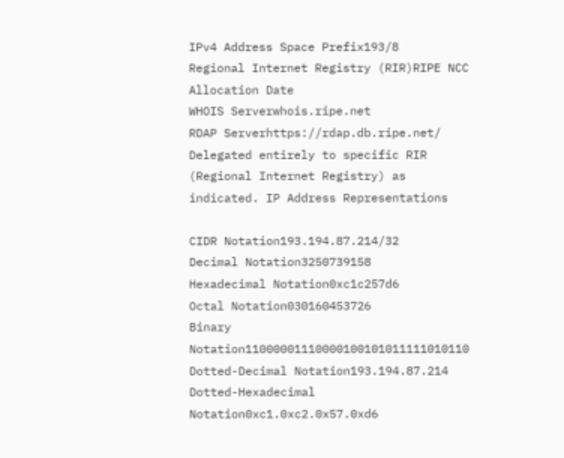IPv4 Address Space Prefix193/8
Regional Internet Registry (RIR)RIPE NCC
Allocation Date
WHOIS Serverwhois.ripe.net
RDAP Serverhttps://rdap.db.ripe.net/
Delegated entirely to specific RIR (Regional Internet Registry) as indicated. IP Address Representations

CIDR Notation193.194.87.214/32
Decimal Notation3250739158
Hexadecimal Notation0xc1c257d6
Octal Notation030160453726
Binary Notation11000001110000100101011111010110
Dotted-Decimal Notation193.194.87.214
Dotted-Hexadecimal Notation0xc1.0xc2.0x57.0xd6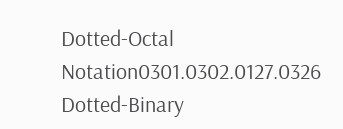Dotted-Octal Notation0301.0302.0127.0326
Dotted-Binary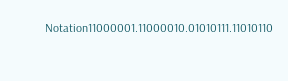Notation11000001.11000010.01010111.11010110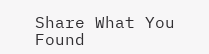Share What You Found